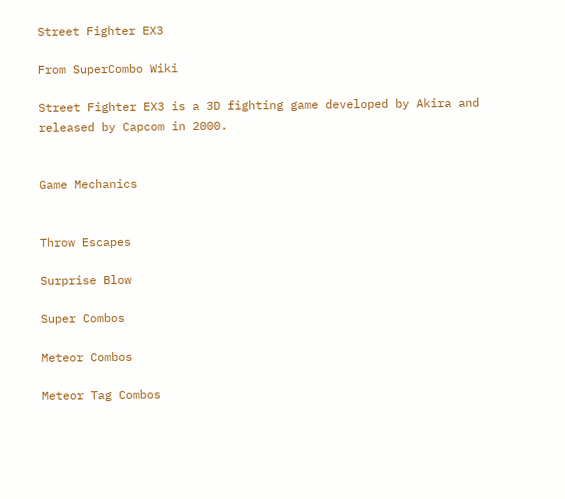Street Fighter EX3

From SuperCombo Wiki

Street Fighter EX3 is a 3D fighting game developed by Akira and released by Capcom in 2000.


Game Mechanics


Throw Escapes

Surprise Blow

Super Combos

Meteor Combos

Meteor Tag Combos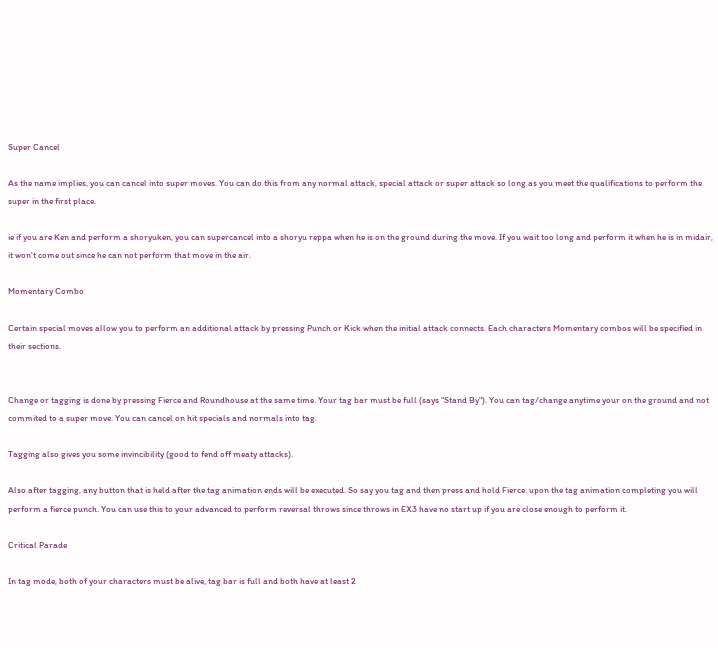Super Cancel

As the name implies, you can cancel into super moves. You can do this from any normal attack, special attack or super attack so long as you meet the qualifications to perform the super in the first place.

ie if you are Ken and perform a shoryuken, you can supercancel into a shoryu reppa when he is on the ground during the move. If you wait too long and perform it when he is in midair, it won't come out since he can not perform that move in the air.

Momentary Combo

Certain special moves allow you to perform an additional attack by pressing Punch or Kick when the initial attack connects. Each characters Momentary combos will be specified in their sections.


Change or tagging is done by pressing Fierce and Roundhouse at the same time. Your tag bar must be full (says "Stand By"). You can tag/change anytime your on the ground and not commited to a super move. You can cancel on hit specials and normals into tag.

Tagging also gives you some invincibility (good to fend off meaty attacks).

Also after tagging, any button that is held after the tag animation ends will be executed. So say you tag and then press and hold Fierce. upon the tag animation completing you will perform a fierce punch. You can use this to your advanced to perform reversal throws since throws in EX3 have no start up if you are close enough to perform it.

Critical Parade

In tag mode, both of your characters must be alive, tag bar is full and both have at least 2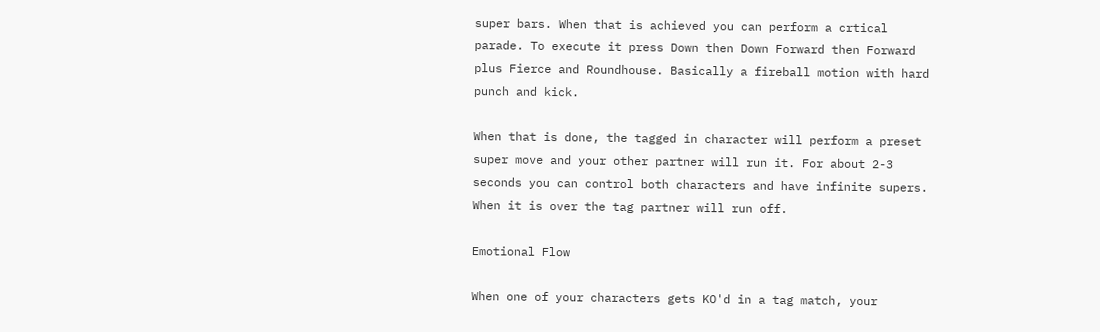super bars. When that is achieved you can perform a crtical parade. To execute it press Down then Down Forward then Forward plus Fierce and Roundhouse. Basically a fireball motion with hard punch and kick.

When that is done, the tagged in character will perform a preset super move and your other partner will run it. For about 2-3 seconds you can control both characters and have infinite supers. When it is over the tag partner will run off.

Emotional Flow

When one of your characters gets KO'd in a tag match, your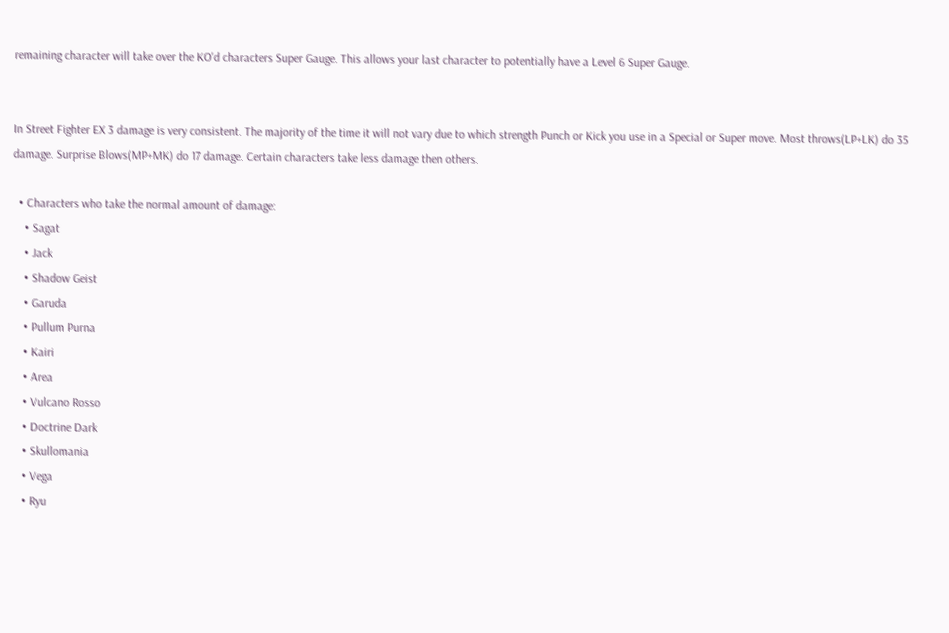remaining character will take over the KO'd characters Super Gauge. This allows your last character to potentially have a Level 6 Super Gauge.


In Street Fighter EX 3 damage is very consistent. The majority of the time it will not vary due to which strength Punch or Kick you use in a Special or Super move. Most throws(LP+LK) do 35 damage. Surprise Blows(MP+MK) do 17 damage. Certain characters take less damage then others.

  • Characters who take the normal amount of damage:
    • Sagat
    • Jack
    • Shadow Geist
    • Garuda
    • Pullum Purna
    • Kairi
    • Area
    • Vulcano Rosso
    • Doctrine Dark
    • Skullomania
    • Vega
    • Ryu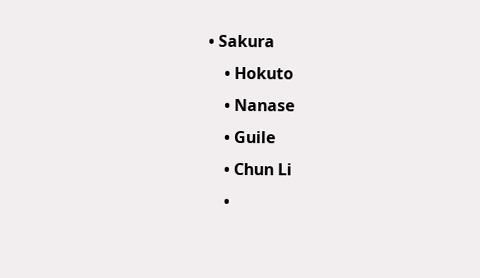• Sakura
    • Hokuto
    • Nanase
    • Guile
    • Chun Li
    •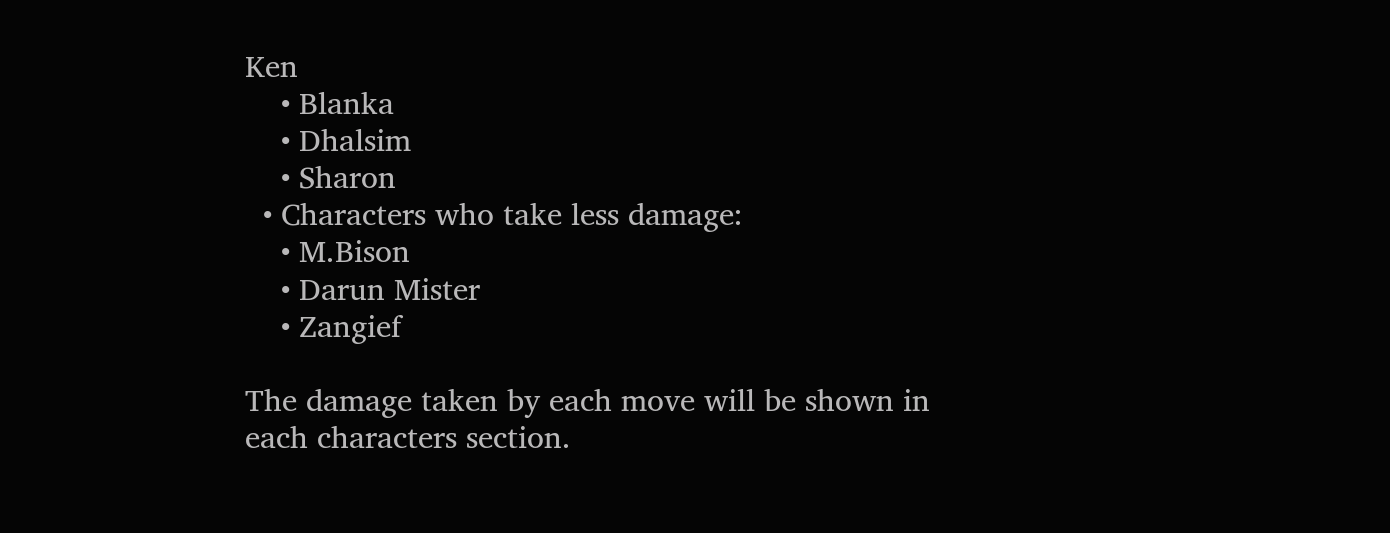Ken
    • Blanka
    • Dhalsim
    • Sharon
  • Characters who take less damage:
    • M.Bison
    • Darun Mister
    • Zangief

The damage taken by each move will be shown in each characters section.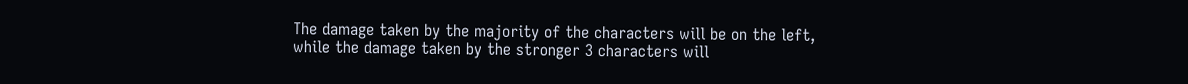The damage taken by the majority of the characters will be on the left, while the damage taken by the stronger 3 characters will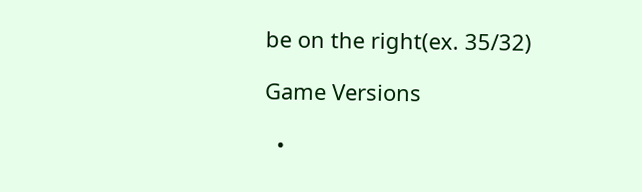be on the right(ex. 35/32)

Game Versions

  •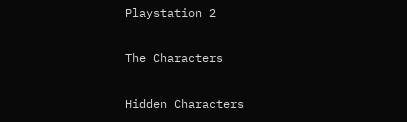Playstation 2

The Characters

Hidden Characters